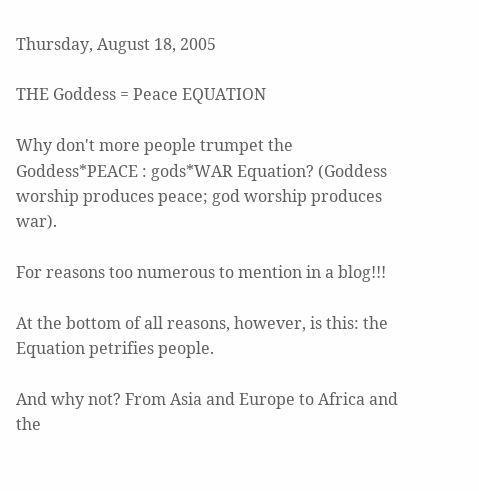Thursday, August 18, 2005

THE Goddess = Peace EQUATION

Why don't more people trumpet the Goddess*PEACE : gods*WAR Equation? (Goddess worship produces peace; god worship produces war).

For reasons too numerous to mention in a blog!!!

At the bottom of all reasons, however, is this: the Equation petrifies people.

And why not? From Asia and Europe to Africa and the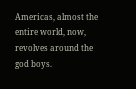Americas, almost the entire world, now, revolves around the god boys.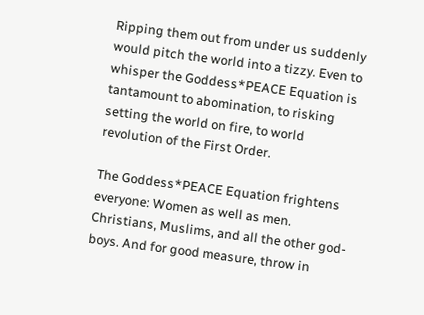Ripping them out from under us suddenly would pitch the world into a tizzy. Even to whisper the Goddess*PEACE Equation is tantamount to abomination, to risking setting the world on fire, to world revolution of the First Order.

The Goddess*PEACE Equation frightens everyone: Women as well as men. Christians, Muslims, and all the other god-boys. And for good measure, throw in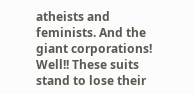atheists and feminists. And the giant corporations! Well!! These suits stand to lose their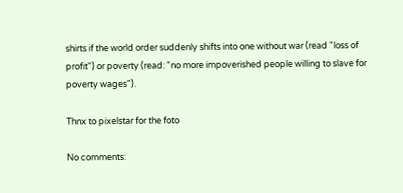shirts if the world order suddenly shifts into one without war (read "loss of profit") or poverty (read: "no more impoverished people willing to slave for poverty wages").

Thnx to pixelstar for the foto

No comments: